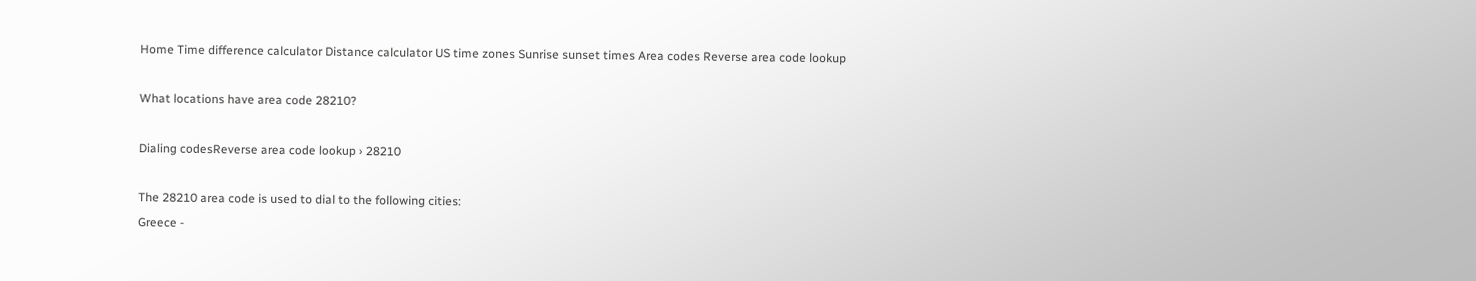Home Time difference calculator Distance calculator US time zones Sunrise sunset times Area codes Reverse area code lookup

What locations have area code 28210?

Dialing codesReverse area code lookup › 28210

The 28210 area code is used to dial to the following cities:
Greece -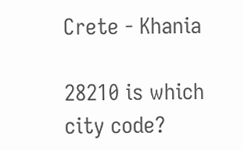Crete - Khania

28210 is which city code?